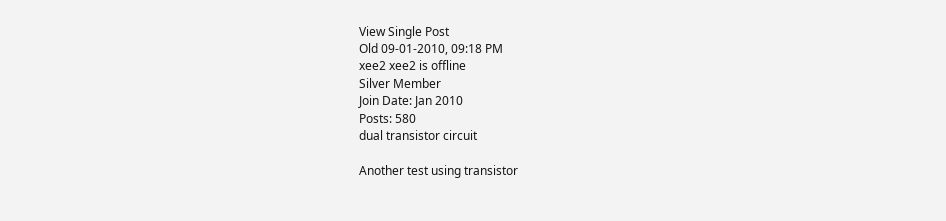View Single Post
Old 09-01-2010, 09:18 PM
xee2 xee2 is offline
Silver Member
Join Date: Jan 2010
Posts: 580
dual transistor circuit

Another test using transistor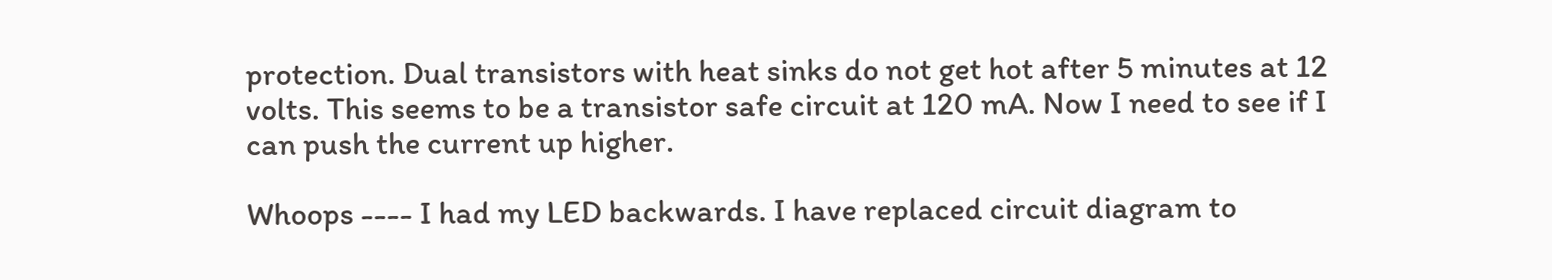protection. Dual transistors with heat sinks do not get hot after 5 minutes at 12 volts. This seems to be a transistor safe circuit at 120 mA. Now I need to see if I can push the current up higher.

Whoops ---- I had my LED backwards. I have replaced circuit diagram to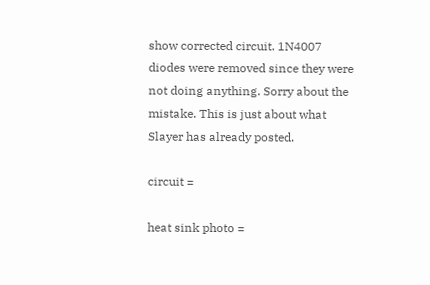show corrected circuit. 1N4007 diodes were removed since they were not doing anything. Sorry about the mistake. This is just about what Slayer has already posted.

circuit =

heat sink photo =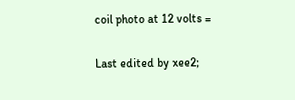coil photo at 12 volts =

Last edited by xee2;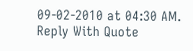09-02-2010 at 04:30 AM.
Reply With Quote